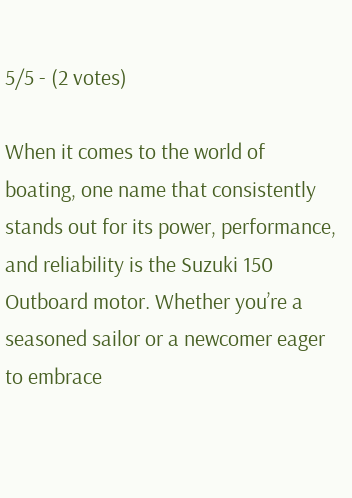5/5 - (2 votes)

When it comes to the world of boating, one name that consistently stands out for its power, performance, and reliability is the Suzuki 150 Outboard motor. Whether you’re a seasoned sailor or a newcomer eager to embrace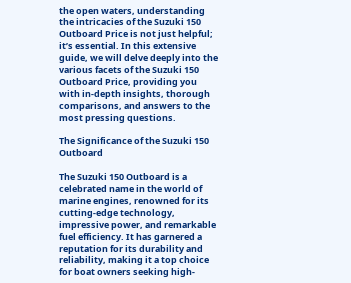the open waters, understanding the intricacies of the Suzuki 150 Outboard Price is not just helpful; it’s essential. In this extensive guide, we will delve deeply into the various facets of the Suzuki 150 Outboard Price, providing you with in-depth insights, thorough comparisons, and answers to the most pressing questions.

The Significance of the Suzuki 150 Outboard

The Suzuki 150 Outboard is a celebrated name in the world of marine engines, renowned for its cutting-edge technology, impressive power, and remarkable fuel efficiency. It has garnered a reputation for its durability and reliability, making it a top choice for boat owners seeking high-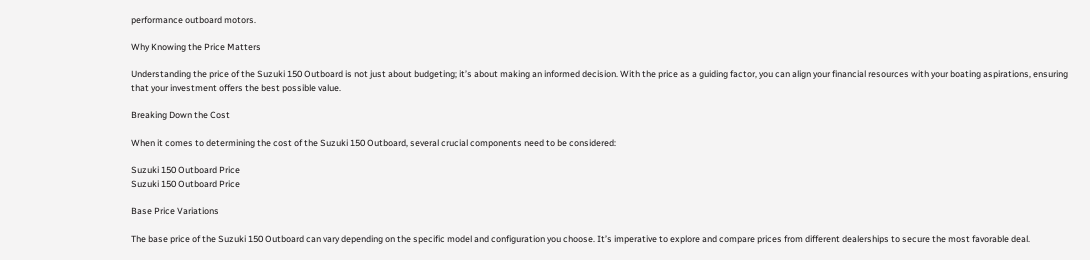performance outboard motors.

Why Knowing the Price Matters

Understanding the price of the Suzuki 150 Outboard is not just about budgeting; it’s about making an informed decision. With the price as a guiding factor, you can align your financial resources with your boating aspirations, ensuring that your investment offers the best possible value.

Breaking Down the Cost

When it comes to determining the cost of the Suzuki 150 Outboard, several crucial components need to be considered:

Suzuki 150 Outboard Price
Suzuki 150 Outboard Price

Base Price Variations

The base price of the Suzuki 150 Outboard can vary depending on the specific model and configuration you choose. It’s imperative to explore and compare prices from different dealerships to secure the most favorable deal.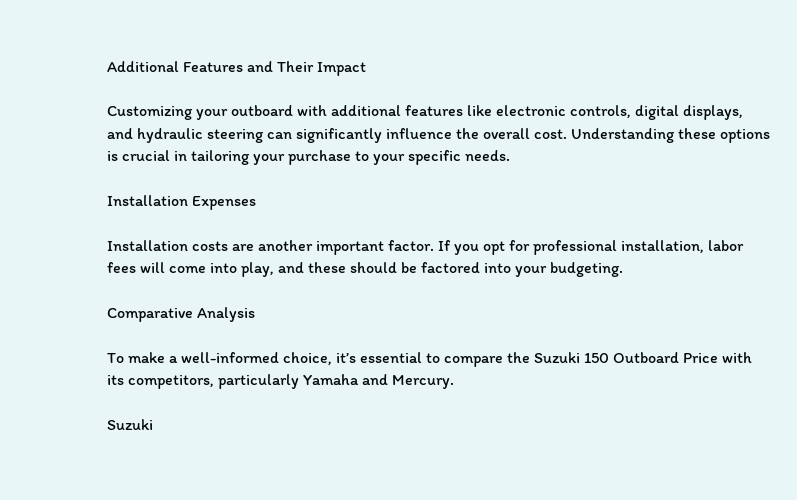Additional Features and Their Impact

Customizing your outboard with additional features like electronic controls, digital displays, and hydraulic steering can significantly influence the overall cost. Understanding these options is crucial in tailoring your purchase to your specific needs.

Installation Expenses

Installation costs are another important factor. If you opt for professional installation, labor fees will come into play, and these should be factored into your budgeting.

Comparative Analysis

To make a well-informed choice, it’s essential to compare the Suzuki 150 Outboard Price with its competitors, particularly Yamaha and Mercury.

Suzuki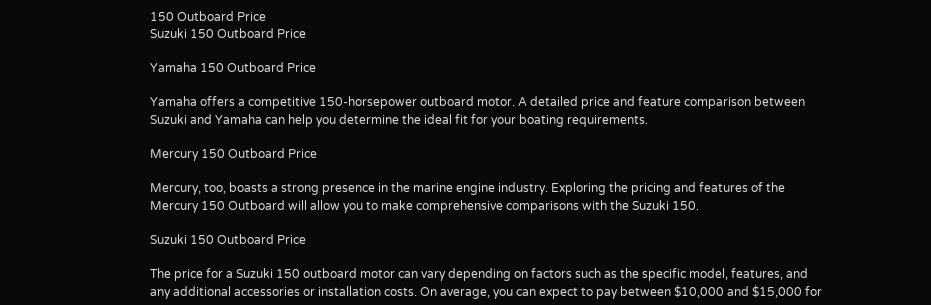150 Outboard Price
Suzuki 150 Outboard Price

Yamaha 150 Outboard Price

Yamaha offers a competitive 150-horsepower outboard motor. A detailed price and feature comparison between Suzuki and Yamaha can help you determine the ideal fit for your boating requirements.

Mercury 150 Outboard Price

Mercury, too, boasts a strong presence in the marine engine industry. Exploring the pricing and features of the Mercury 150 Outboard will allow you to make comprehensive comparisons with the Suzuki 150.

Suzuki 150 Outboard Price

The price for a Suzuki 150 outboard motor can vary depending on factors such as the specific model, features, and any additional accessories or installation costs. On average, you can expect to pay between $10,000 and $15,000 for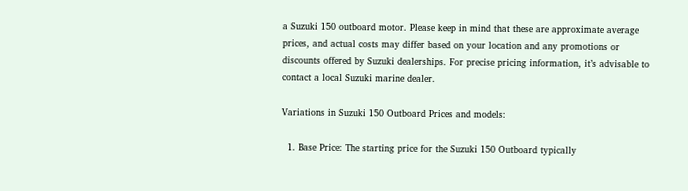a Suzuki 150 outboard motor. Please keep in mind that these are approximate average prices, and actual costs may differ based on your location and any promotions or discounts offered by Suzuki dealerships. For precise pricing information, it’s advisable to contact a local Suzuki marine dealer.

Variations in Suzuki 150 Outboard Prices and models:

  1. Base Price: The starting price for the Suzuki 150 Outboard typically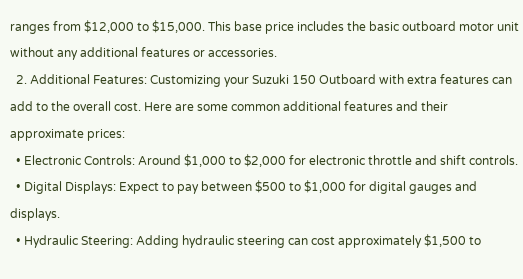ranges from $12,000 to $15,000. This base price includes the basic outboard motor unit without any additional features or accessories.
  2. Additional Features: Customizing your Suzuki 150 Outboard with extra features can add to the overall cost. Here are some common additional features and their approximate prices:
  • Electronic Controls: Around $1,000 to $2,000 for electronic throttle and shift controls.
  • Digital Displays: Expect to pay between $500 to $1,000 for digital gauges and displays.
  • Hydraulic Steering: Adding hydraulic steering can cost approximately $1,500 to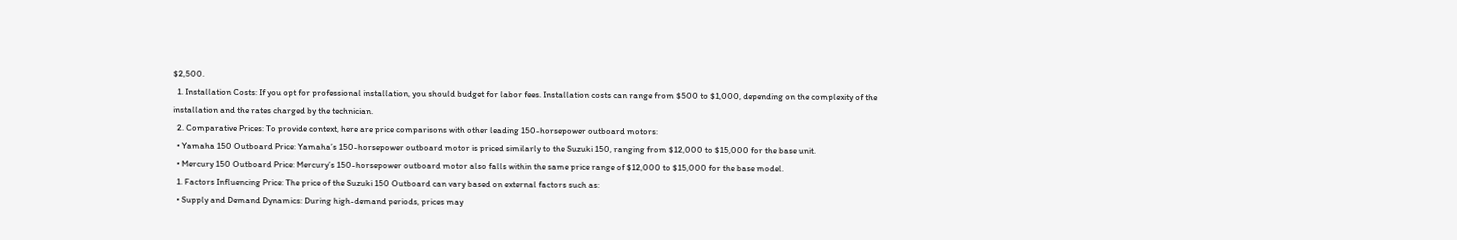$2,500.
  1. Installation Costs: If you opt for professional installation, you should budget for labor fees. Installation costs can range from $500 to $1,000, depending on the complexity of the installation and the rates charged by the technician.
  2. Comparative Prices: To provide context, here are price comparisons with other leading 150-horsepower outboard motors:
  • Yamaha 150 Outboard Price: Yamaha’s 150-horsepower outboard motor is priced similarly to the Suzuki 150, ranging from $12,000 to $15,000 for the base unit.
  • Mercury 150 Outboard Price: Mercury’s 150-horsepower outboard motor also falls within the same price range of $12,000 to $15,000 for the base model.
  1. Factors Influencing Price: The price of the Suzuki 150 Outboard can vary based on external factors such as:
  • Supply and Demand Dynamics: During high-demand periods, prices may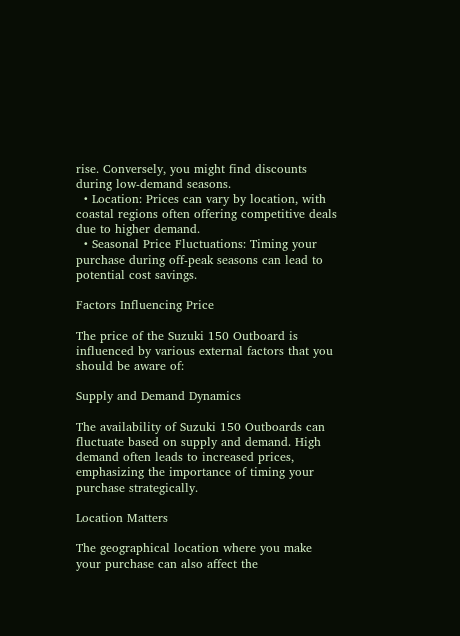rise. Conversely, you might find discounts during low-demand seasons.
  • Location: Prices can vary by location, with coastal regions often offering competitive deals due to higher demand.
  • Seasonal Price Fluctuations: Timing your purchase during off-peak seasons can lead to potential cost savings.

Factors Influencing Price

The price of the Suzuki 150 Outboard is influenced by various external factors that you should be aware of:

Supply and Demand Dynamics

The availability of Suzuki 150 Outboards can fluctuate based on supply and demand. High demand often leads to increased prices, emphasizing the importance of timing your purchase strategically.

Location Matters

The geographical location where you make your purchase can also affect the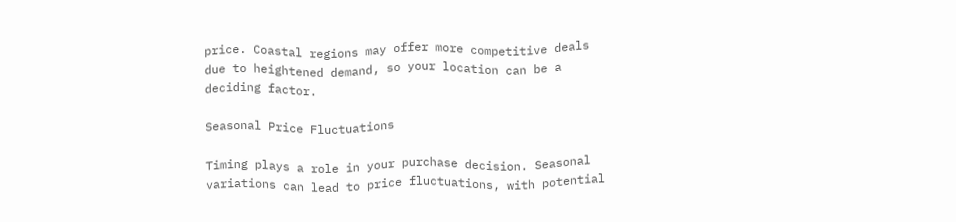price. Coastal regions may offer more competitive deals due to heightened demand, so your location can be a deciding factor.

Seasonal Price Fluctuations

Timing plays a role in your purchase decision. Seasonal variations can lead to price fluctuations, with potential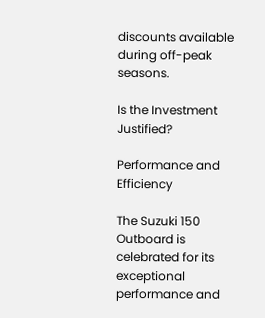discounts available during off-peak seasons.

Is the Investment Justified?

Performance and Efficiency

The Suzuki 150 Outboard is celebrated for its exceptional performance and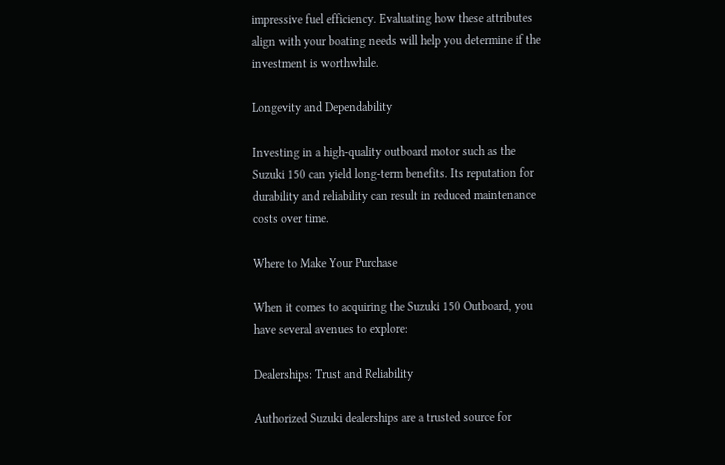impressive fuel efficiency. Evaluating how these attributes align with your boating needs will help you determine if the investment is worthwhile.

Longevity and Dependability

Investing in a high-quality outboard motor such as the Suzuki 150 can yield long-term benefits. Its reputation for durability and reliability can result in reduced maintenance costs over time.

Where to Make Your Purchase

When it comes to acquiring the Suzuki 150 Outboard, you have several avenues to explore:

Dealerships: Trust and Reliability

Authorized Suzuki dealerships are a trusted source for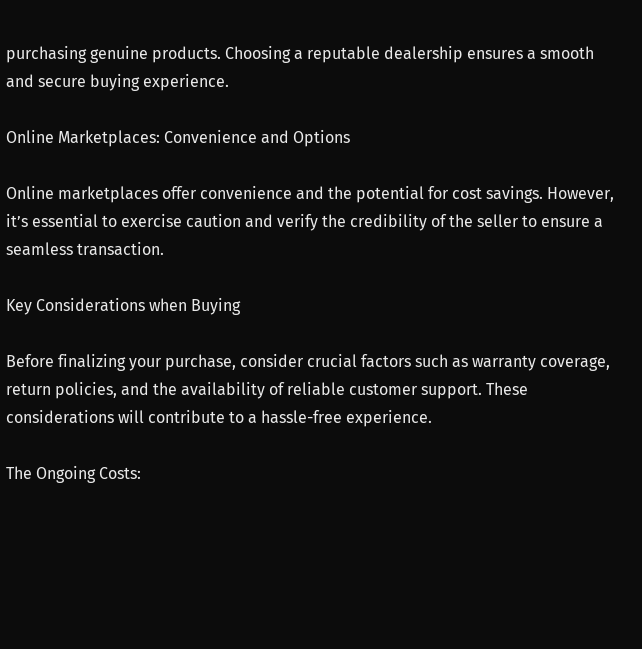purchasing genuine products. Choosing a reputable dealership ensures a smooth and secure buying experience.

Online Marketplaces: Convenience and Options

Online marketplaces offer convenience and the potential for cost savings. However, it’s essential to exercise caution and verify the credibility of the seller to ensure a seamless transaction.

Key Considerations when Buying

Before finalizing your purchase, consider crucial factors such as warranty coverage, return policies, and the availability of reliable customer support. These considerations will contribute to a hassle-free experience.

The Ongoing Costs: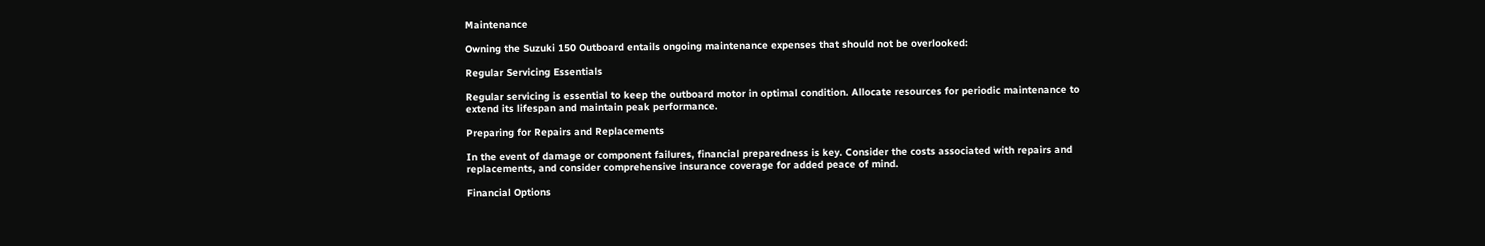Maintenance

Owning the Suzuki 150 Outboard entails ongoing maintenance expenses that should not be overlooked:

Regular Servicing Essentials

Regular servicing is essential to keep the outboard motor in optimal condition. Allocate resources for periodic maintenance to extend its lifespan and maintain peak performance.

Preparing for Repairs and Replacements

In the event of damage or component failures, financial preparedness is key. Consider the costs associated with repairs and replacements, and consider comprehensive insurance coverage for added peace of mind.

Financial Options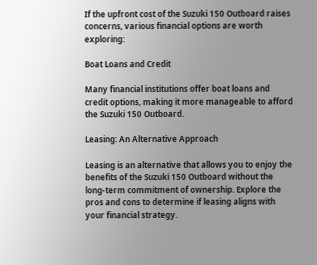If the upfront cost of the Suzuki 150 Outboard raises concerns, various financial options are worth exploring:

Boat Loans and Credit

Many financial institutions offer boat loans and credit options, making it more manageable to afford the Suzuki 150 Outboard.

Leasing: An Alternative Approach

Leasing is an alternative that allows you to enjoy the benefits of the Suzuki 150 Outboard without the long-term commitment of ownership. Explore the pros and cons to determine if leasing aligns with your financial strategy.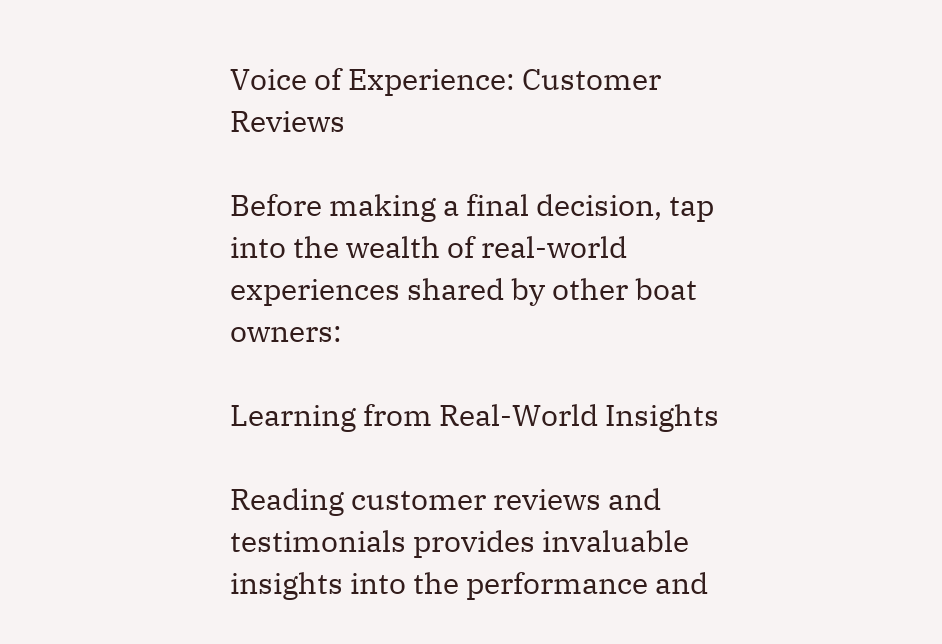Voice of Experience: Customer Reviews

Before making a final decision, tap into the wealth of real-world experiences shared by other boat owners:

Learning from Real-World Insights

Reading customer reviews and testimonials provides invaluable insights into the performance and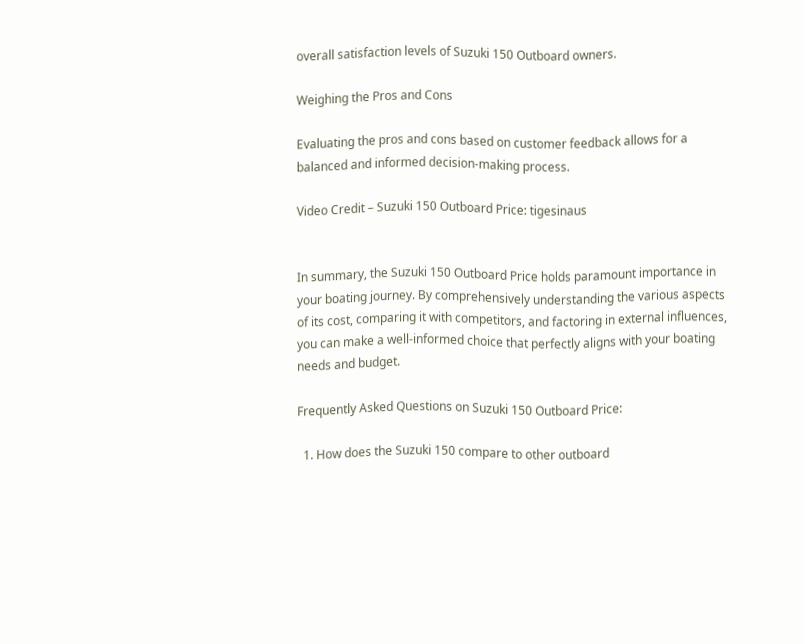overall satisfaction levels of Suzuki 150 Outboard owners.

Weighing the Pros and Cons

Evaluating the pros and cons based on customer feedback allows for a balanced and informed decision-making process.

Video Credit – Suzuki 150 Outboard Price: tigesinaus


In summary, the Suzuki 150 Outboard Price holds paramount importance in your boating journey. By comprehensively understanding the various aspects of its cost, comparing it with competitors, and factoring in external influences, you can make a well-informed choice that perfectly aligns with your boating needs and budget.

Frequently Asked Questions on Suzuki 150 Outboard Price:

  1. How does the Suzuki 150 compare to other outboard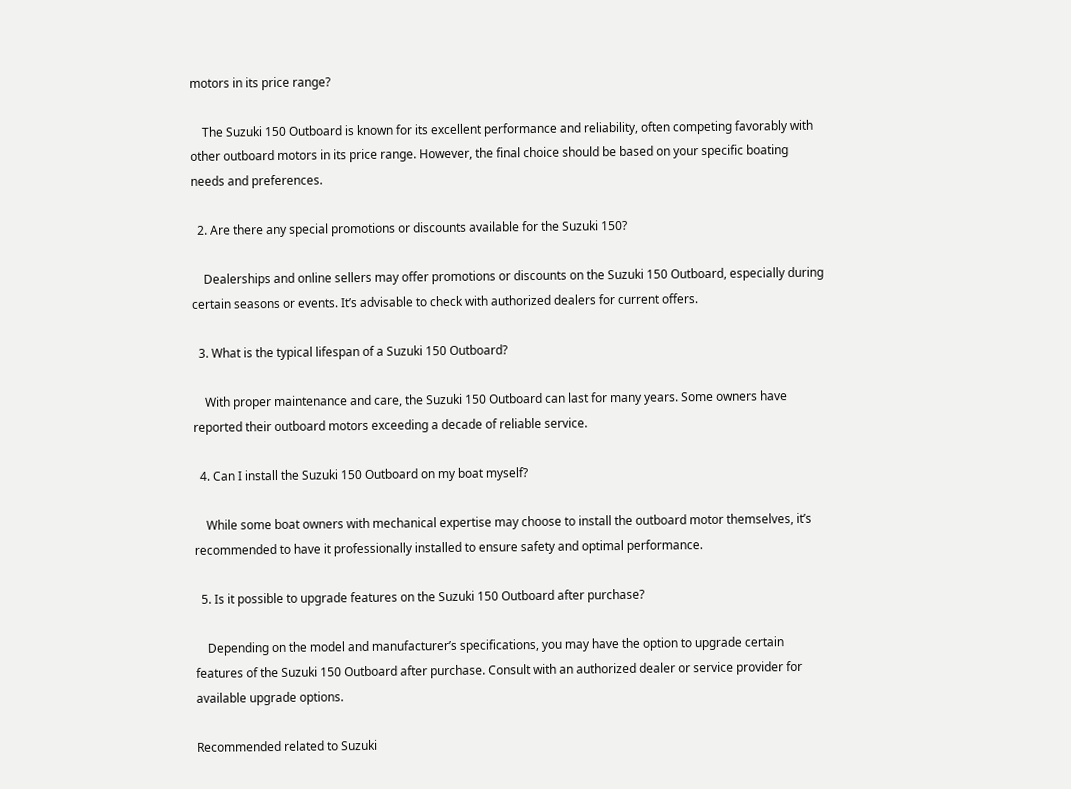motors in its price range?

    The Suzuki 150 Outboard is known for its excellent performance and reliability, often competing favorably with other outboard motors in its price range. However, the final choice should be based on your specific boating needs and preferences.

  2. Are there any special promotions or discounts available for the Suzuki 150?

    Dealerships and online sellers may offer promotions or discounts on the Suzuki 150 Outboard, especially during certain seasons or events. It’s advisable to check with authorized dealers for current offers.

  3. What is the typical lifespan of a Suzuki 150 Outboard?

    With proper maintenance and care, the Suzuki 150 Outboard can last for many years. Some owners have reported their outboard motors exceeding a decade of reliable service.

  4. Can I install the Suzuki 150 Outboard on my boat myself?

    While some boat owners with mechanical expertise may choose to install the outboard motor themselves, it’s recommended to have it professionally installed to ensure safety and optimal performance.

  5. Is it possible to upgrade features on the Suzuki 150 Outboard after purchase?

    Depending on the model and manufacturer’s specifications, you may have the option to upgrade certain features of the Suzuki 150 Outboard after purchase. Consult with an authorized dealer or service provider for available upgrade options.

Recommended related to Suzuki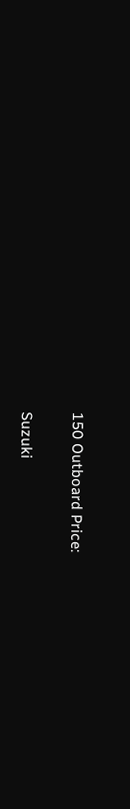150 Outboard Price:

Suzuki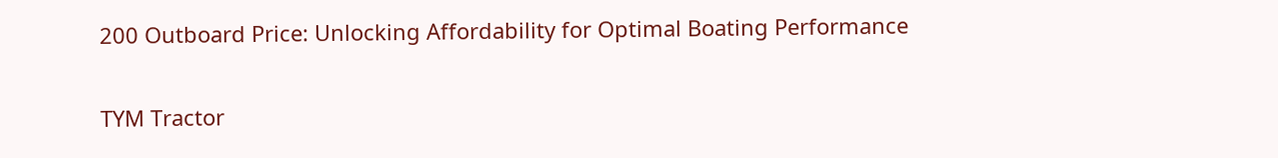200 Outboard Price: Unlocking Affordability for Optimal Boating Performance

TYM Tractor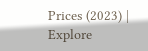Prices (2023) | Explore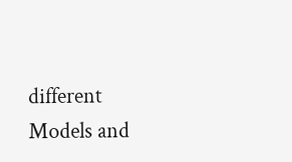different Models and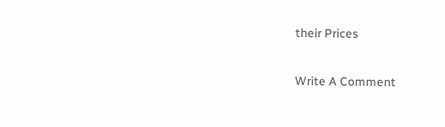their Prices

Write A Comment